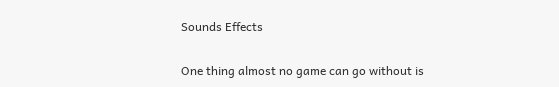Sounds Effects

One thing almost no game can go without is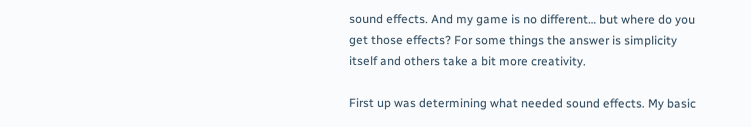sound effects. And my game is no different… but where do you get those effects? For some things the answer is simplicity itself and others take a bit more creativity.

First up was determining what needed sound effects. My basic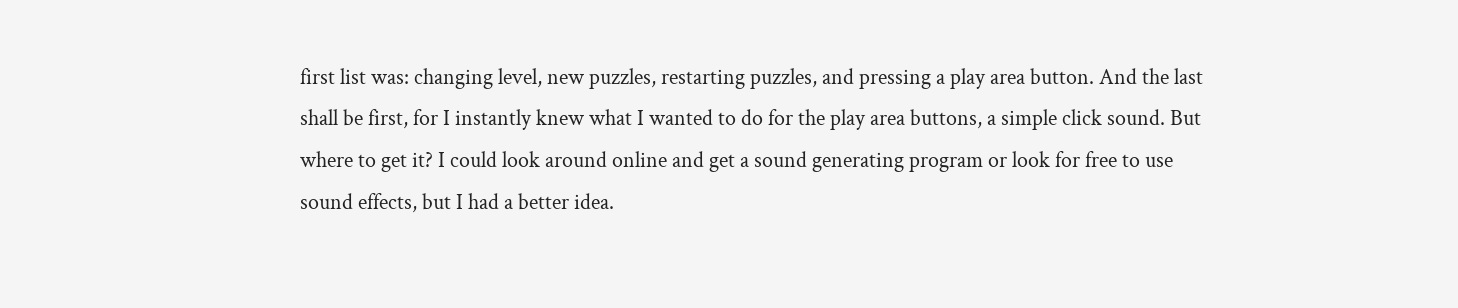first list was: changing level, new puzzles, restarting puzzles, and pressing a play area button. And the last shall be first, for I instantly knew what I wanted to do for the play area buttons, a simple click sound. But where to get it? I could look around online and get a sound generating program or look for free to use sound effects, but I had a better idea.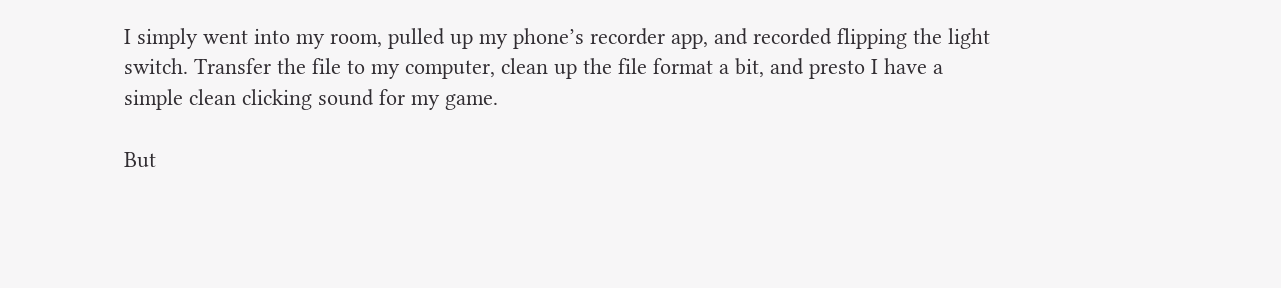I simply went into my room, pulled up my phone’s recorder app, and recorded flipping the light switch. Transfer the file to my computer, clean up the file format a bit, and presto I have a simple clean clicking sound for my game.

But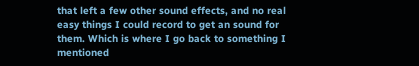that left a few other sound effects, and no real easy things I could record to get an sound for them. Which is where I go back to something I mentioned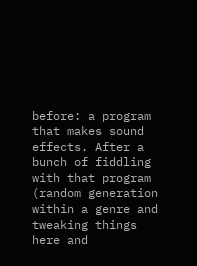before: a program that makes sound effects. After a bunch of fiddling with that program (random generation within a genre and tweaking things here and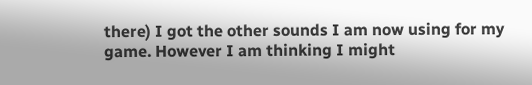there) I got the other sounds I am now using for my game. However I am thinking I might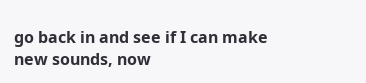go back in and see if I can make new sounds, now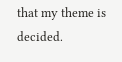that my theme is decided.